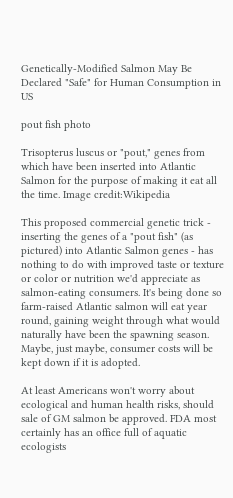Genetically-Modified Salmon May Be Declared "Safe" for Human Consumption in US

pout fish photo

Trisopterus luscus or "pout," genes from which have been inserted into Atlantic Salmon for the purpose of making it eat all the time. Image credit:Wikipedia

This proposed commercial genetic trick - inserting the genes of a "pout fish" (as pictured) into Atlantic Salmon genes - has nothing to do with improved taste or texture or color or nutrition we'd appreciate as salmon-eating consumers. It's being done so farm-raised Atlantic salmon will eat year round, gaining weight through what would naturally have been the spawning season. Maybe, just maybe, consumer costs will be kept down if it is adopted.

At least Americans won't worry about ecological and human health risks, should sale of GM salmon be approved. FDA most certainly has an office full of aquatic ecologists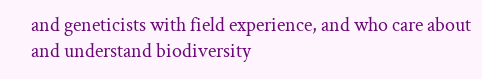and geneticists with field experience, and who care about and understand biodiversity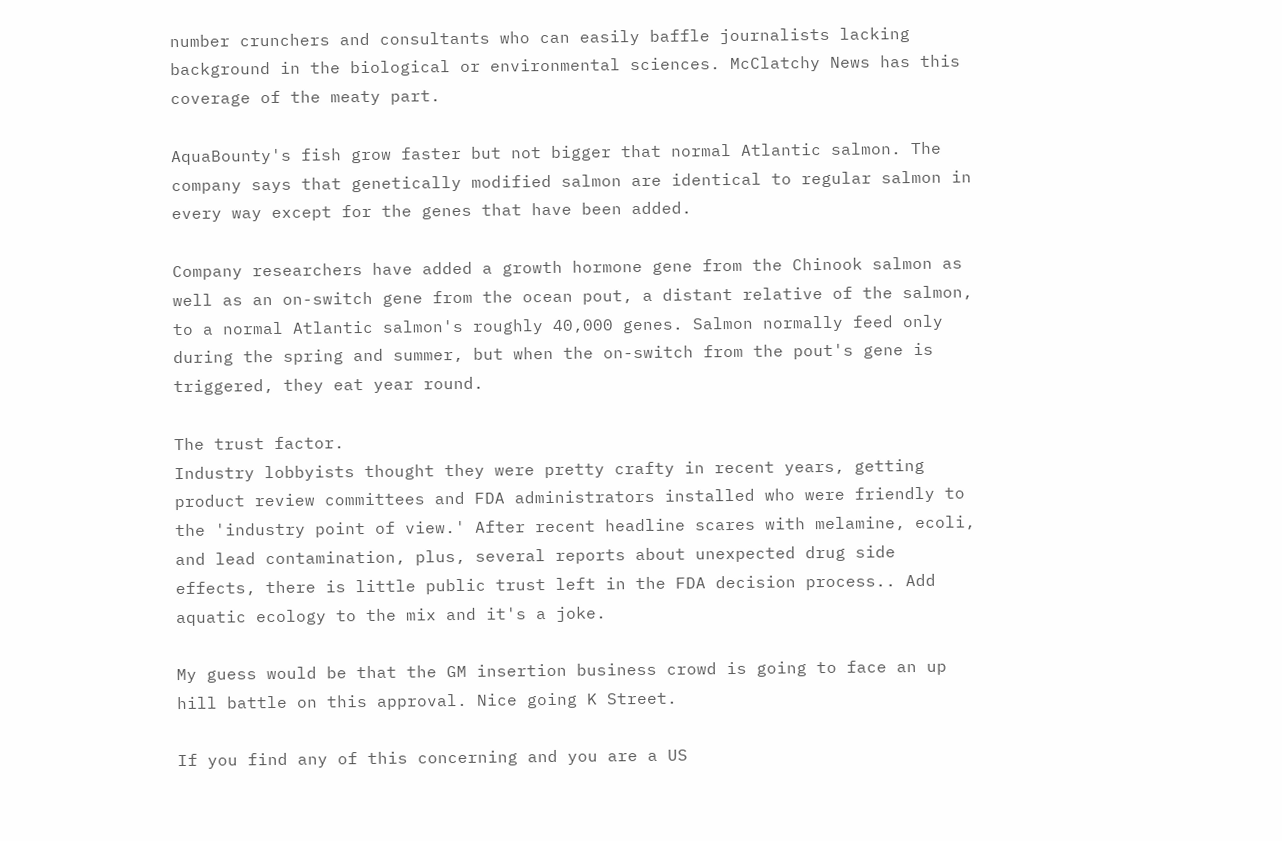number crunchers and consultants who can easily baffle journalists lacking background in the biological or environmental sciences. McClatchy News has this coverage of the meaty part.

AquaBounty's fish grow faster but not bigger that normal Atlantic salmon. The company says that genetically modified salmon are identical to regular salmon in every way except for the genes that have been added.

Company researchers have added a growth hormone gene from the Chinook salmon as well as an on-switch gene from the ocean pout, a distant relative of the salmon, to a normal Atlantic salmon's roughly 40,000 genes. Salmon normally feed only during the spring and summer, but when the on-switch from the pout's gene is triggered, they eat year round.

The trust factor.
Industry lobbyists thought they were pretty crafty in recent years, getting product review committees and FDA administrators installed who were friendly to the 'industry point of view.' After recent headline scares with melamine, ecoli, and lead contamination, plus, several reports about unexpected drug side effects, there is little public trust left in the FDA decision process.. Add aquatic ecology to the mix and it's a joke.

My guess would be that the GM insertion business crowd is going to face an up hill battle on this approval. Nice going K Street.

If you find any of this concerning and you are a US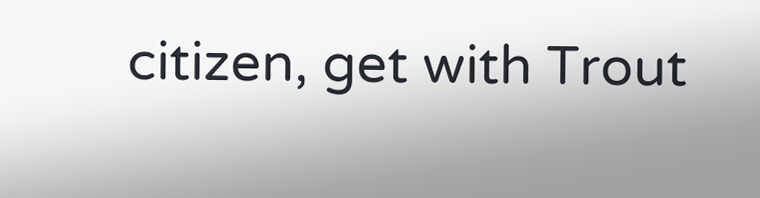citizen, get with Trout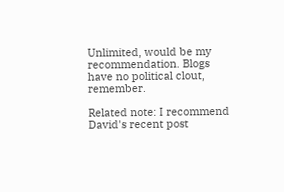Unlimited, would be my recommendation. Blogs have no political clout, remember.

Related note: I recommend David's recent post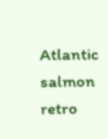Atlantic salmon retro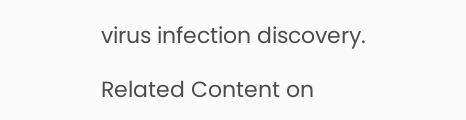virus infection discovery.

Related Content on